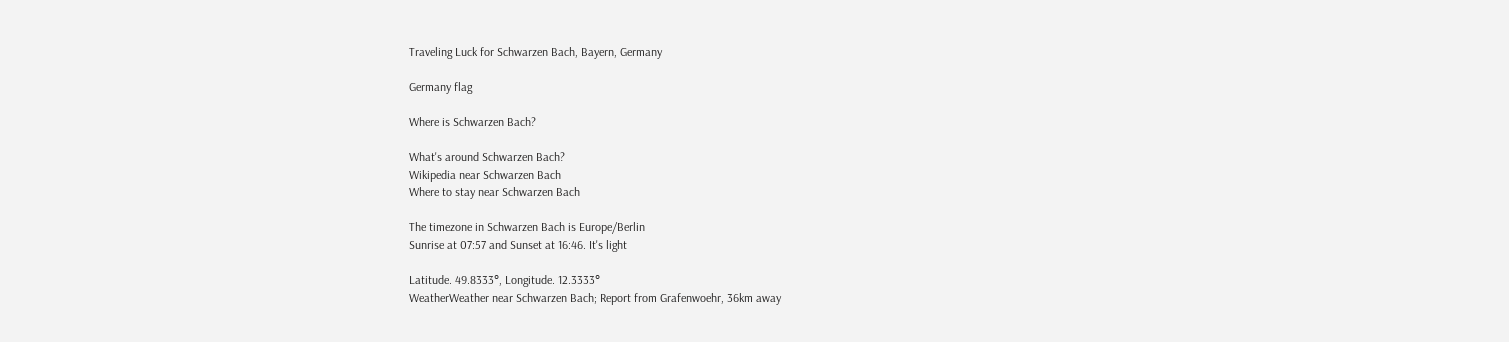Traveling Luck for Schwarzen Bach, Bayern, Germany

Germany flag

Where is Schwarzen Bach?

What's around Schwarzen Bach?
Wikipedia near Schwarzen Bach
Where to stay near Schwarzen Bach

The timezone in Schwarzen Bach is Europe/Berlin
Sunrise at 07:57 and Sunset at 16:46. It's light

Latitude. 49.8333°, Longitude. 12.3333°
WeatherWeather near Schwarzen Bach; Report from Grafenwoehr, 36km away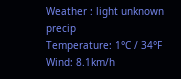Weather : light unknown precip
Temperature: 1°C / 34°F
Wind: 8.1km/h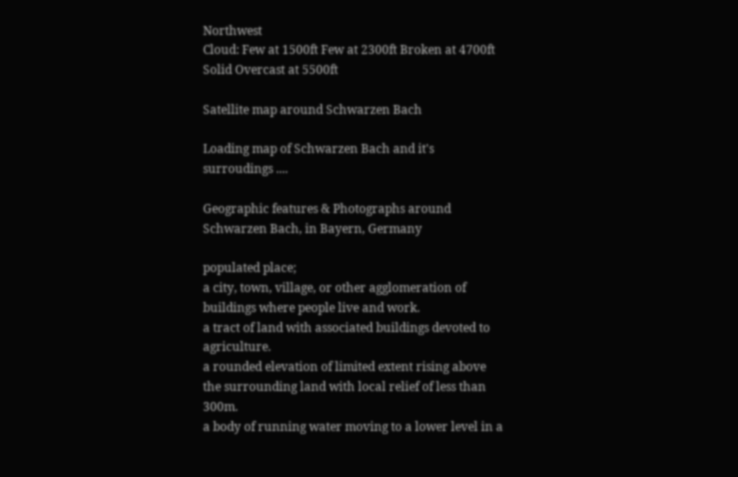Northwest
Cloud: Few at 1500ft Few at 2300ft Broken at 4700ft Solid Overcast at 5500ft

Satellite map around Schwarzen Bach

Loading map of Schwarzen Bach and it's surroudings ....

Geographic features & Photographs around Schwarzen Bach, in Bayern, Germany

populated place;
a city, town, village, or other agglomeration of buildings where people live and work.
a tract of land with associated buildings devoted to agriculture.
a rounded elevation of limited extent rising above the surrounding land with local relief of less than 300m.
a body of running water moving to a lower level in a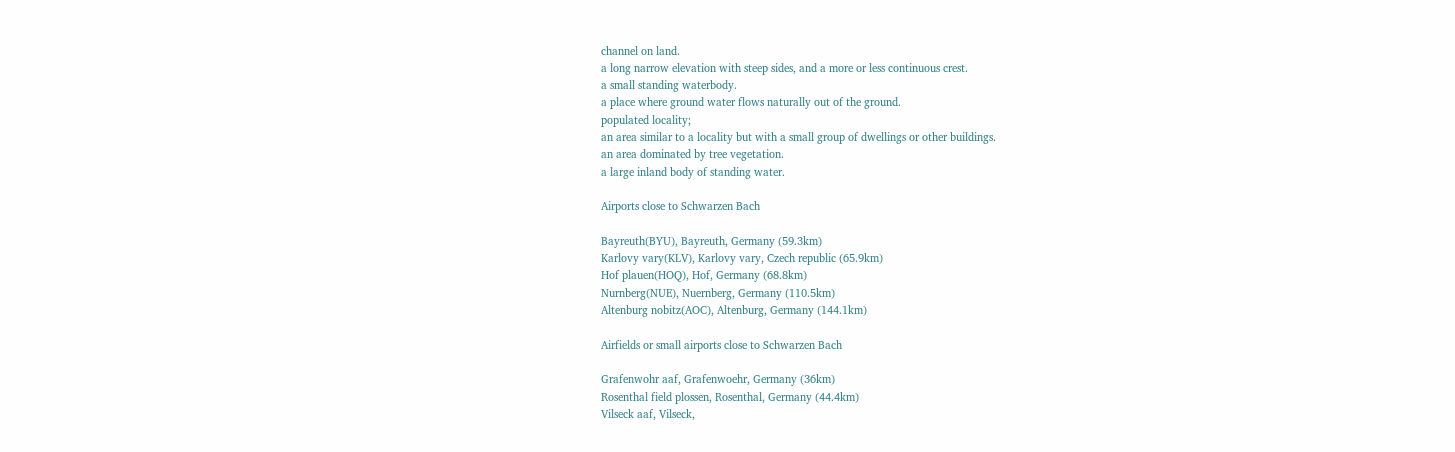channel on land.
a long narrow elevation with steep sides, and a more or less continuous crest.
a small standing waterbody.
a place where ground water flows naturally out of the ground.
populated locality;
an area similar to a locality but with a small group of dwellings or other buildings.
an area dominated by tree vegetation.
a large inland body of standing water.

Airports close to Schwarzen Bach

Bayreuth(BYU), Bayreuth, Germany (59.3km)
Karlovy vary(KLV), Karlovy vary, Czech republic (65.9km)
Hof plauen(HOQ), Hof, Germany (68.8km)
Nurnberg(NUE), Nuernberg, Germany (110.5km)
Altenburg nobitz(AOC), Altenburg, Germany (144.1km)

Airfields or small airports close to Schwarzen Bach

Grafenwohr aaf, Grafenwoehr, Germany (36km)
Rosenthal field plossen, Rosenthal, Germany (44.4km)
Vilseck aaf, Vilseck,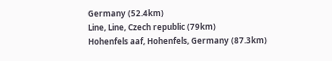Germany (52.4km)
Line, Line, Czech republic (79km)
Hohenfels aaf, Hohenfels, Germany (87.3km)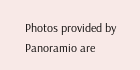Photos provided by Panoramio are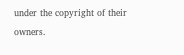under the copyright of their owners.